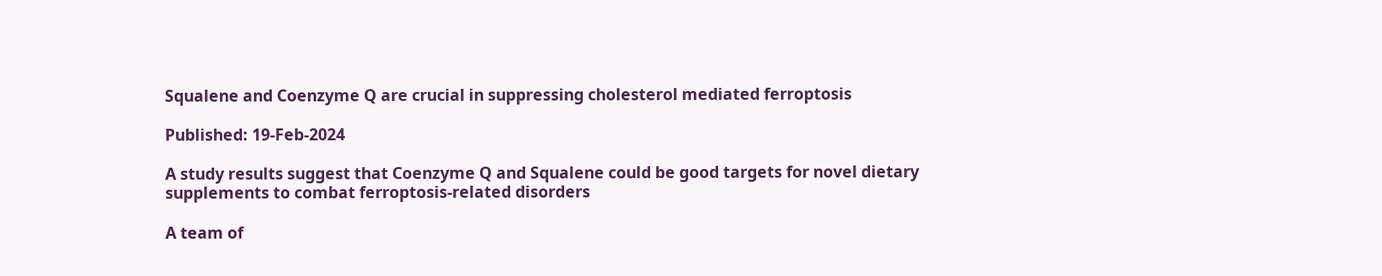Squalene and Coenzyme Q are crucial in suppressing cholesterol mediated ferroptosis

Published: 19-Feb-2024

A study results suggest that Coenzyme Q and Squalene could be good targets for novel dietary supplements to combat ferroptosis-related disorders

A team of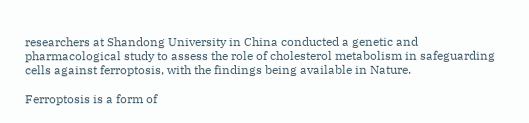researchers at Shandong University in China conducted a genetic and pharmacological study to assess the role of cholesterol metabolism in safeguarding cells against ferroptosis, with the findings being available in Nature.

Ferroptosis is a form of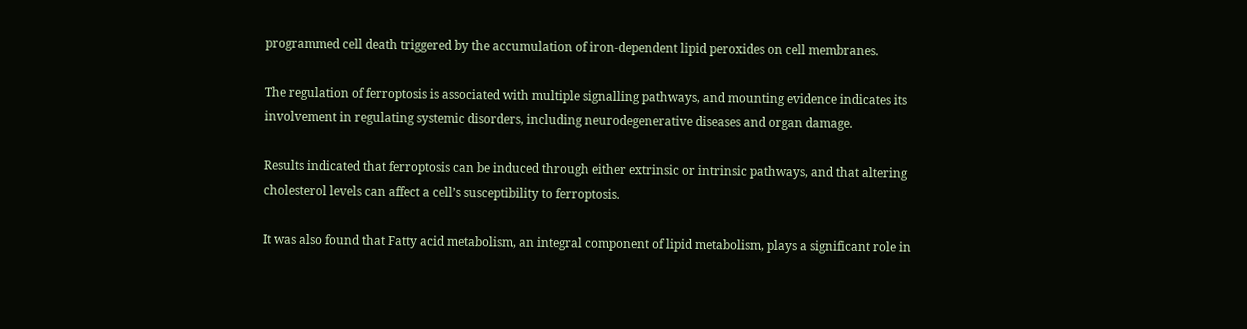programmed cell death triggered by the accumulation of iron-dependent lipid peroxides on cell membranes.

The regulation of ferroptosis is associated with multiple signalling pathways, and mounting evidence indicates its involvement in regulating systemic disorders, including neurodegenerative diseases and organ damage.

Results indicated that ferroptosis can be induced through either extrinsic or intrinsic pathways, and that altering cholesterol levels can affect a cell’s susceptibility to ferroptosis.

It was also found that Fatty acid metabolism, an integral component of lipid metabolism, plays a significant role in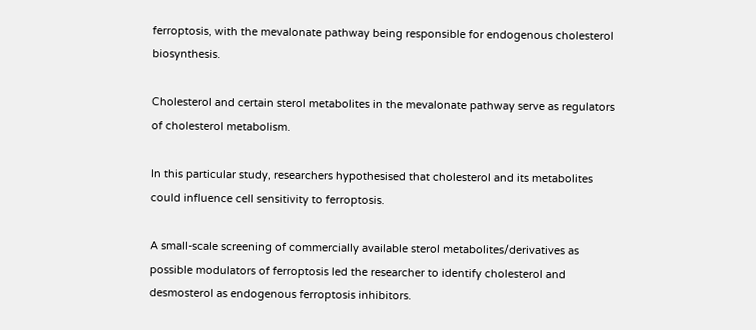ferroptosis, with the mevalonate pathway being responsible for endogenous cholesterol biosynthesis.

Cholesterol and certain sterol metabolites in the mevalonate pathway serve as regulators of cholesterol metabolism.

In this particular study, researchers hypothesised that cholesterol and its metabolites could influence cell sensitivity to ferroptosis.

A small-scale screening of commercially available sterol metabolites/derivatives as possible modulators of ferroptosis led the researcher to identify cholesterol and desmosterol as endogenous ferroptosis inhibitors.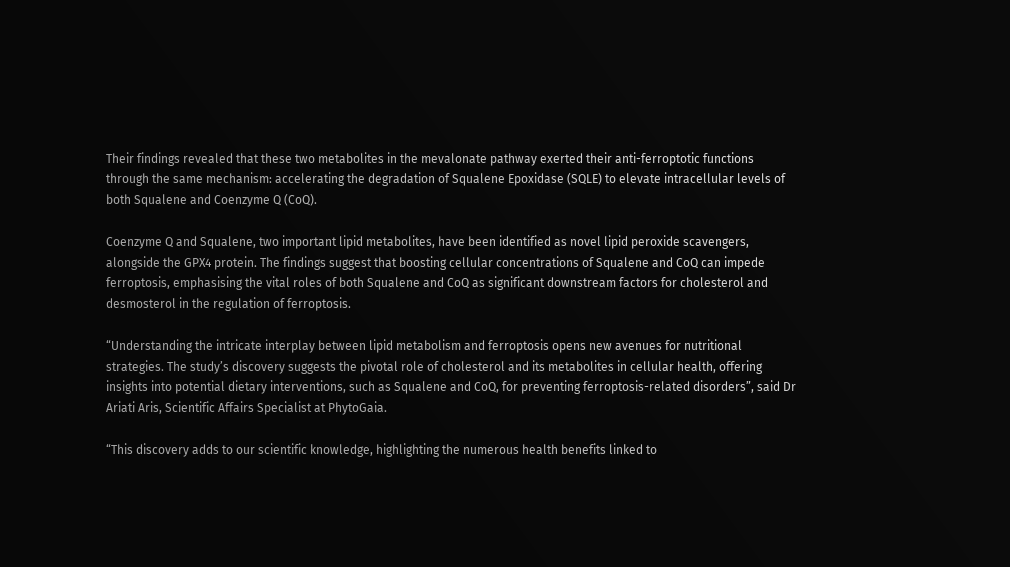Their findings revealed that these two metabolites in the mevalonate pathway exerted their anti-ferroptotic functions through the same mechanism: accelerating the degradation of Squalene Epoxidase (SQLE) to elevate intracellular levels of both Squalene and Coenzyme Q (CoQ).

Coenzyme Q and Squalene, two important lipid metabolites, have been identified as novel lipid peroxide scavengers, alongside the GPX4 protein. The findings suggest that boosting cellular concentrations of Squalene and CoQ can impede ferroptosis, emphasising the vital roles of both Squalene and CoQ as significant downstream factors for cholesterol and desmosterol in the regulation of ferroptosis.

“Understanding the intricate interplay between lipid metabolism and ferroptosis opens new avenues for nutritional strategies. The study’s discovery suggests the pivotal role of cholesterol and its metabolites in cellular health, offering insights into potential dietary interventions, such as Squalene and CoQ, for preventing ferroptosis-related disorders”, said Dr Ariati Aris, Scientific Affairs Specialist at PhytoGaia.

“This discovery adds to our scientific knowledge, highlighting the numerous health benefits linked to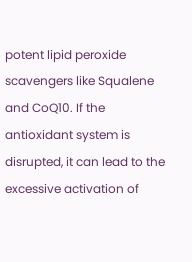potent lipid peroxide scavengers like Squalene and CoQ10. If the antioxidant system is disrupted, it can lead to the excessive activation of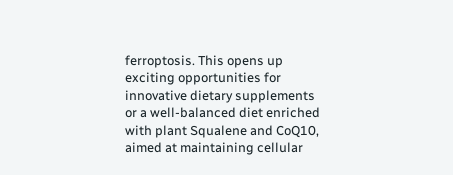ferroptosis. This opens up exciting opportunities for innovative dietary supplements or a well-balanced diet enriched with plant Squalene and CoQ10, aimed at maintaining cellular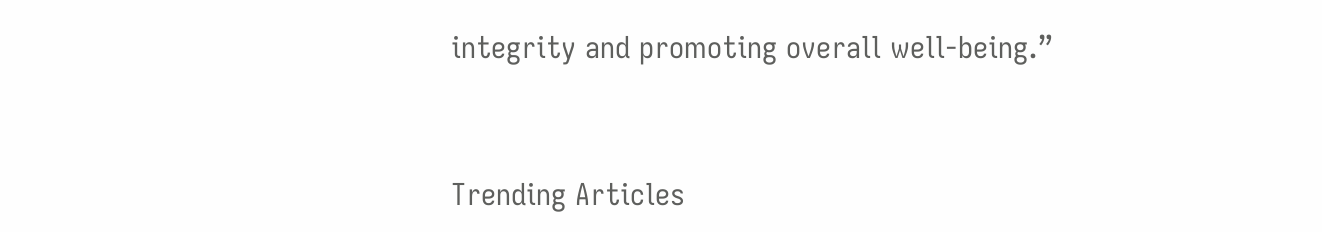integrity and promoting overall well-being.”



Trending Articles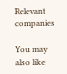Relevant companies

You may also like